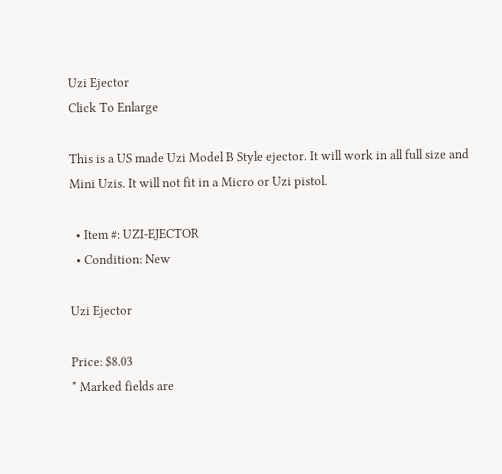Uzi Ejector
Click To Enlarge

This is a US made Uzi Model B Style ejector. It will work in all full size and Mini Uzis. It will not fit in a Micro or Uzi pistol.

  • Item #: UZI-EJECTOR
  • Condition: New

Uzi Ejector

Price: $8.03
* Marked fields are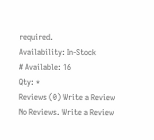required.
Availability: In-Stock
# Available: 16
Qty: *
Reviews (0) Write a Review
No Reviews. Write a Review